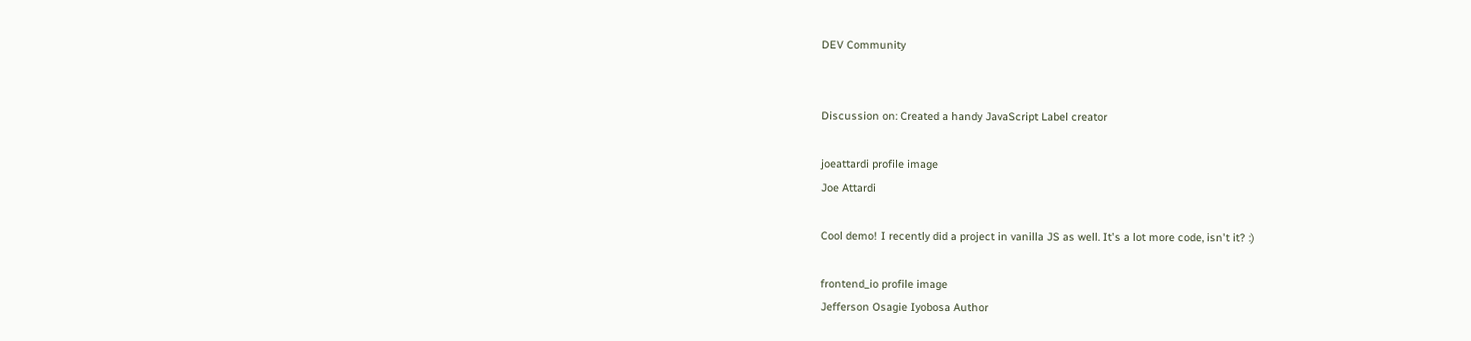DEV Community


Discussion on: Created a handy JavaScript Label creator

joeattardi profile image
Joe Attardi

Cool demo! I recently did a project in vanilla JS as well. It's a lot more code, isn't it? :)

frontend_io profile image
Jefferson Osagie Iyobosa Author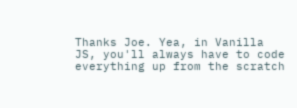Thanks Joe. Yea, in Vanilla JS, you'll always have to code everything up from the scratch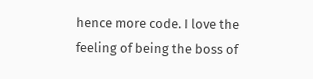hence more code. I love the feeling of being the boss of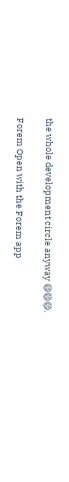the whole development circle anyway 😄😄😄.

Forem Open with the Forem app